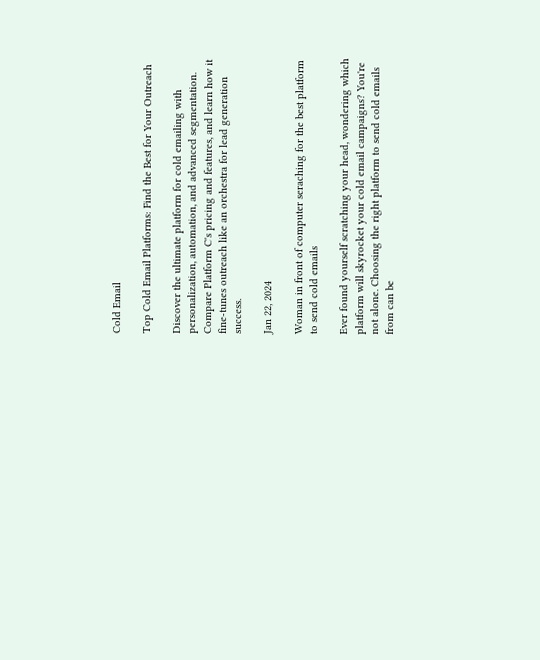Cold Email

Top Cold Email Platforms: Find the Best for Your Outreach

Discover the ultimate platform for cold emailing with personalization, automation, and advanced segmentation. Compare Platform C's pricing and features, and learn how it fine-tunes outreach like an orchestra for lead generation success.

Jan 22, 2024

Woman in front of computer seraching for the best platform to send cold emails

Ever found yourself scratching your head, wondering which platform will skyrocket your cold email campaigns? You're not alone. Choosing the right platform to send cold emails from can be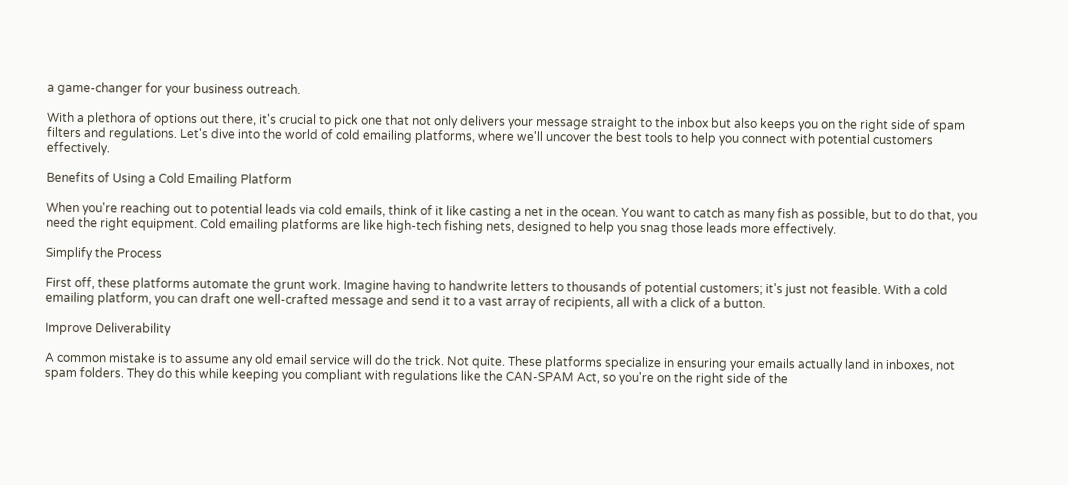a game-changer for your business outreach.

With a plethora of options out there, it's crucial to pick one that not only delivers your message straight to the inbox but also keeps you on the right side of spam filters and regulations. Let's dive into the world of cold emailing platforms, where we'll uncover the best tools to help you connect with potential customers effectively.

Benefits of Using a Cold Emailing Platform

When you're reaching out to potential leads via cold emails, think of it like casting a net in the ocean. You want to catch as many fish as possible, but to do that, you need the right equipment. Cold emailing platforms are like high-tech fishing nets, designed to help you snag those leads more effectively.

Simplify the Process

First off, these platforms automate the grunt work. Imagine having to handwrite letters to thousands of potential customers; it's just not feasible. With a cold emailing platform, you can draft one well-crafted message and send it to a vast array of recipients, all with a click of a button.

Improve Deliverability

A common mistake is to assume any old email service will do the trick. Not quite. These platforms specialize in ensuring your emails actually land in inboxes, not spam folders. They do this while keeping you compliant with regulations like the CAN-SPAM Act, so you're on the right side of the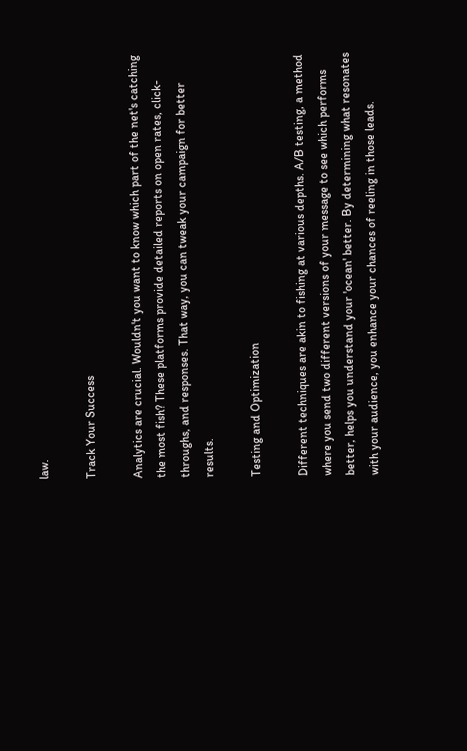law.

Track Your Success

Analytics are crucial. Wouldn't you want to know which part of the net's catching the most fish? These platforms provide detailed reports on open rates, click-throughs, and responses. That way, you can tweak your campaign for better results.

Testing and Optimization

Different techniques are akin to fishing at various depths. A/B testing, a method where you send two different versions of your message to see which performs better, helps you understand your 'ocean' better. By determining what resonates with your audience, you enhance your chances of reeling in those leads.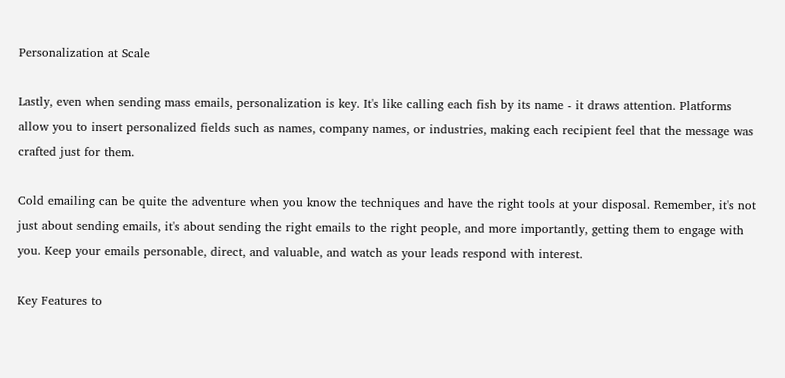Personalization at Scale

Lastly, even when sending mass emails, personalization is key. It's like calling each fish by its name - it draws attention. Platforms allow you to insert personalized fields such as names, company names, or industries, making each recipient feel that the message was crafted just for them.

Cold emailing can be quite the adventure when you know the techniques and have the right tools at your disposal. Remember, it's not just about sending emails, it's about sending the right emails to the right people, and more importantly, getting them to engage with you. Keep your emails personable, direct, and valuable, and watch as your leads respond with interest.

Key Features to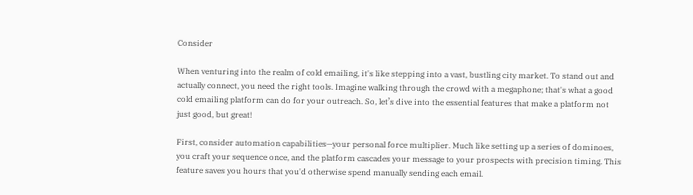Consider

When venturing into the realm of cold emailing, it's like stepping into a vast, bustling city market. To stand out and actually connect, you need the right tools. Imagine walking through the crowd with a megaphone; that's what a good cold emailing platform can do for your outreach. So, let’s dive into the essential features that make a platform not just good, but great!

First, consider automation capabilities—your personal force multiplier. Much like setting up a series of dominoes, you craft your sequence once, and the platform cascades your message to your prospects with precision timing. This feature saves you hours that you'd otherwise spend manually sending each email.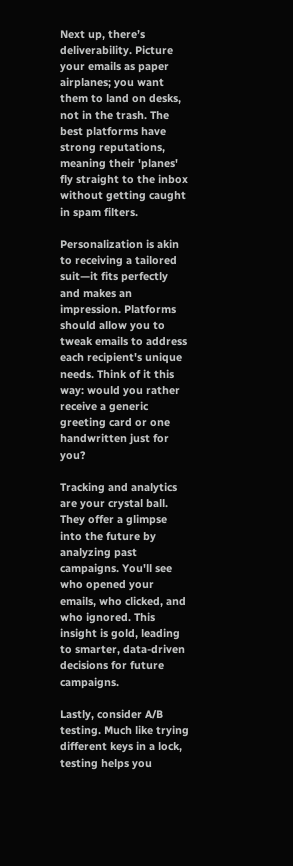Next up, there’s deliverability. Picture your emails as paper airplanes; you want them to land on desks, not in the trash. The best platforms have strong reputations, meaning their 'planes' fly straight to the inbox without getting caught in spam filters.

Personalization is akin to receiving a tailored suit—it fits perfectly and makes an impression. Platforms should allow you to tweak emails to address each recipient's unique needs. Think of it this way: would you rather receive a generic greeting card or one handwritten just for you?

Tracking and analytics are your crystal ball. They offer a glimpse into the future by analyzing past campaigns. You'll see who opened your emails, who clicked, and who ignored. This insight is gold, leading to smarter, data-driven decisions for future campaigns.

Lastly, consider A/B testing. Much like trying different keys in a lock, testing helps you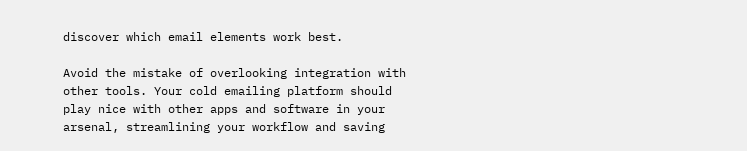discover which email elements work best.

Avoid the mistake of overlooking integration with other tools. Your cold emailing platform should play nice with other apps and software in your arsenal, streamlining your workflow and saving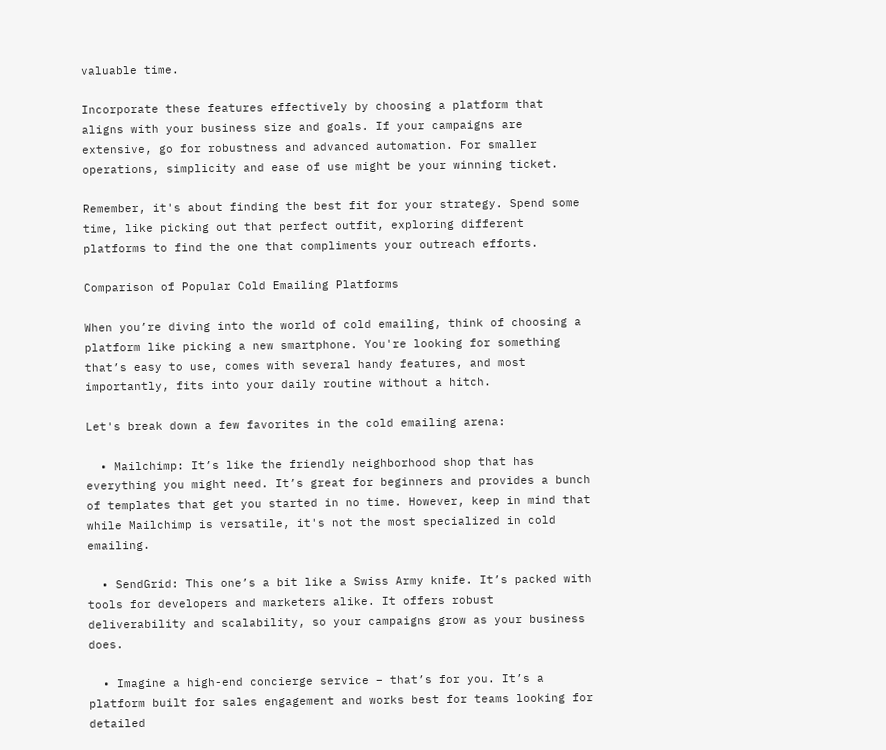valuable time.

Incorporate these features effectively by choosing a platform that aligns with your business size and goals. If your campaigns are extensive, go for robustness and advanced automation. For smaller operations, simplicity and ease of use might be your winning ticket.

Remember, it's about finding the best fit for your strategy. Spend some time, like picking out that perfect outfit, exploring different platforms to find the one that compliments your outreach efforts.

Comparison of Popular Cold Emailing Platforms

When you’re diving into the world of cold emailing, think of choosing a platform like picking a new smartphone. You're looking for something that’s easy to use, comes with several handy features, and most importantly, fits into your daily routine without a hitch.

Let's break down a few favorites in the cold emailing arena:

  • Mailchimp: It’s like the friendly neighborhood shop that has everything you might need. It’s great for beginners and provides a bunch of templates that get you started in no time. However, keep in mind that while Mailchimp is versatile, it's not the most specialized in cold emailing.

  • SendGrid: This one’s a bit like a Swiss Army knife. It’s packed with tools for developers and marketers alike. It offers robust deliverability and scalability, so your campaigns grow as your business does.

  • Imagine a high-end concierge service – that’s for you. It’s a platform built for sales engagement and works best for teams looking for detailed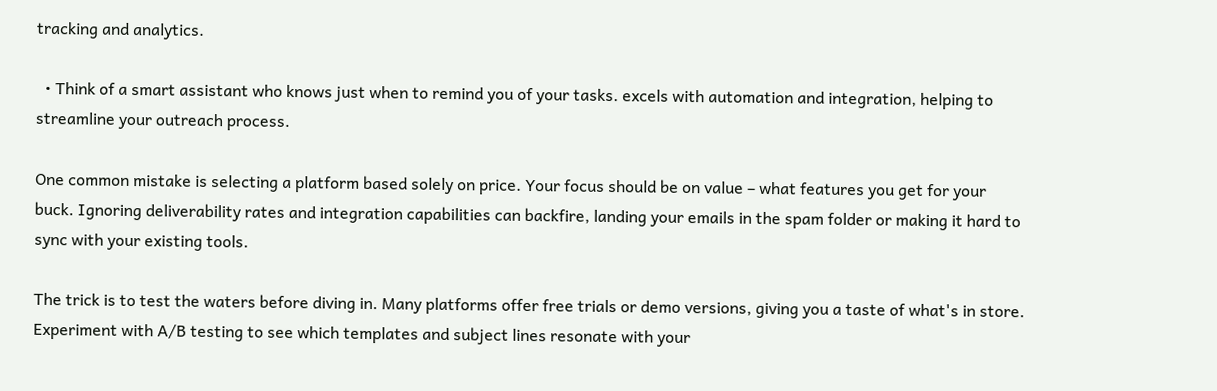tracking and analytics.

  • Think of a smart assistant who knows just when to remind you of your tasks. excels with automation and integration, helping to streamline your outreach process.

One common mistake is selecting a platform based solely on price. Your focus should be on value – what features you get for your buck. Ignoring deliverability rates and integration capabilities can backfire, landing your emails in the spam folder or making it hard to sync with your existing tools.

The trick is to test the waters before diving in. Many platforms offer free trials or demo versions, giving you a taste of what's in store. Experiment with A/B testing to see which templates and subject lines resonate with your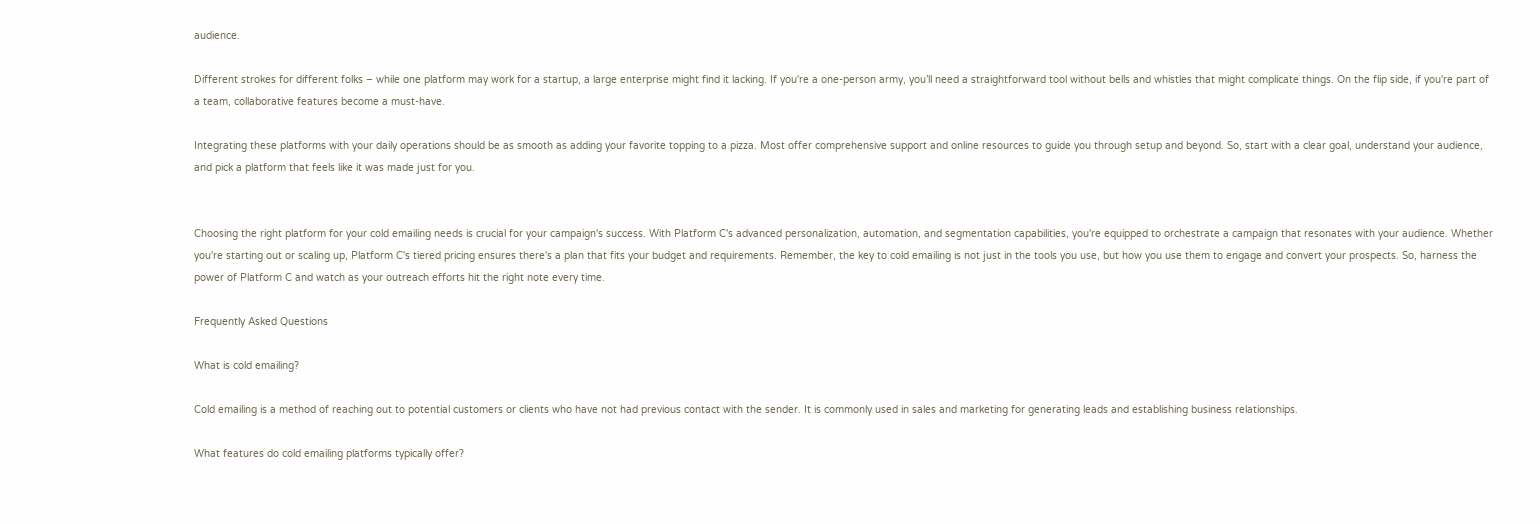audience.

Different strokes for different folks – while one platform may work for a startup, a large enterprise might find it lacking. If you're a one-person army, you’ll need a straightforward tool without bells and whistles that might complicate things. On the flip side, if you're part of a team, collaborative features become a must-have.

Integrating these platforms with your daily operations should be as smooth as adding your favorite topping to a pizza. Most offer comprehensive support and online resources to guide you through setup and beyond. So, start with a clear goal, understand your audience, and pick a platform that feels like it was made just for you.


Choosing the right platform for your cold emailing needs is crucial for your campaign's success. With Platform C's advanced personalization, automation, and segmentation capabilities, you're equipped to orchestrate a campaign that resonates with your audience. Whether you're starting out or scaling up, Platform C's tiered pricing ensures there's a plan that fits your budget and requirements. Remember, the key to cold emailing is not just in the tools you use, but how you use them to engage and convert your prospects. So, harness the power of Platform C and watch as your outreach efforts hit the right note every time.

Frequently Asked Questions

What is cold emailing?

Cold emailing is a method of reaching out to potential customers or clients who have not had previous contact with the sender. It is commonly used in sales and marketing for generating leads and establishing business relationships.

What features do cold emailing platforms typically offer?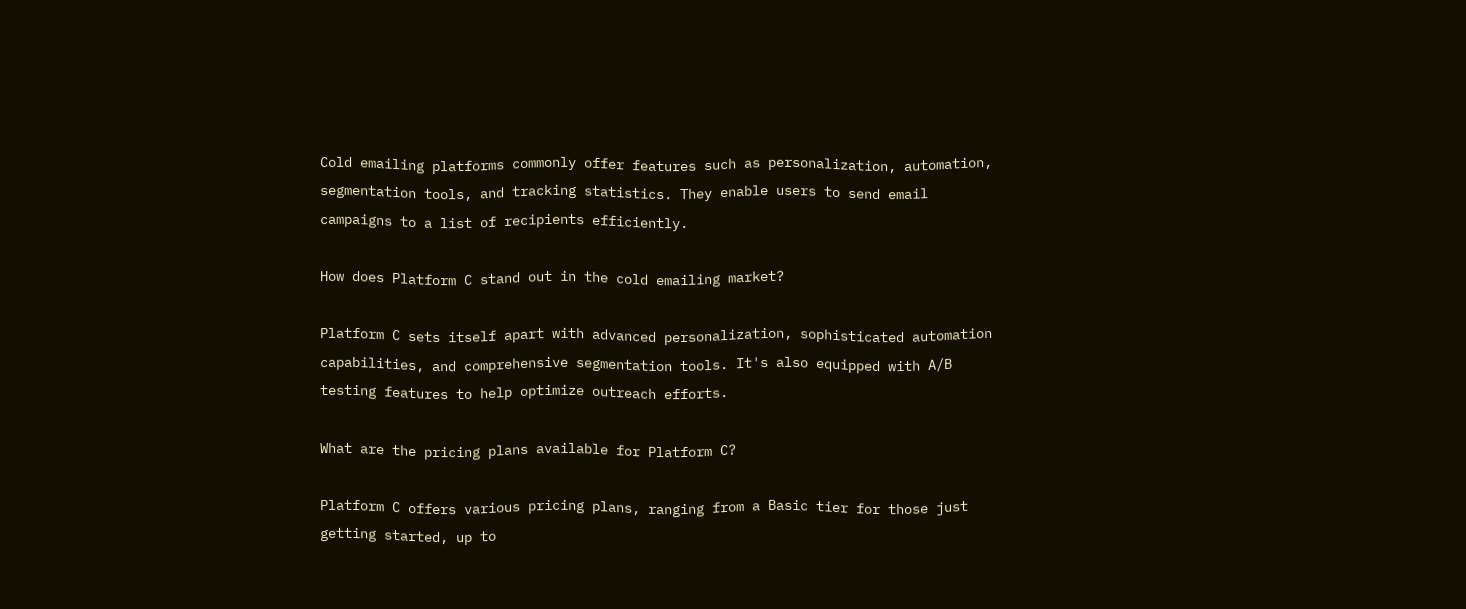Cold emailing platforms commonly offer features such as personalization, automation, segmentation tools, and tracking statistics. They enable users to send email campaigns to a list of recipients efficiently.

How does Platform C stand out in the cold emailing market?

Platform C sets itself apart with advanced personalization, sophisticated automation capabilities, and comprehensive segmentation tools. It's also equipped with A/B testing features to help optimize outreach efforts.

What are the pricing plans available for Platform C?

Platform C offers various pricing plans, ranging from a Basic tier for those just getting started, up to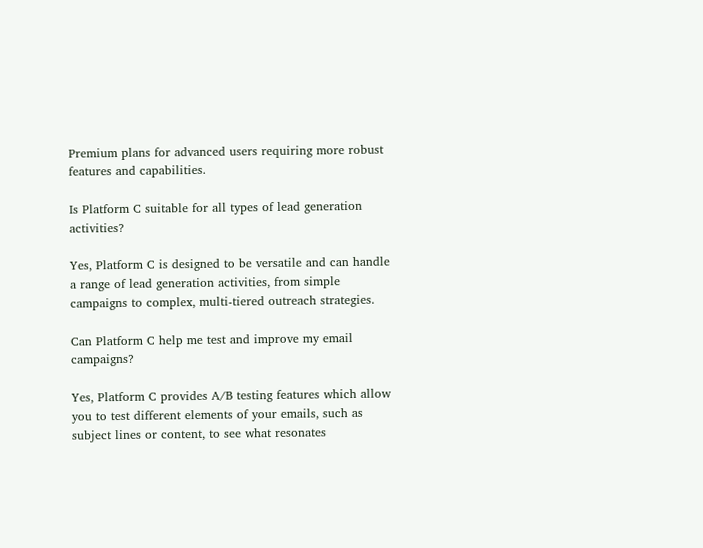Premium plans for advanced users requiring more robust features and capabilities.

Is Platform C suitable for all types of lead generation activities?

Yes, Platform C is designed to be versatile and can handle a range of lead generation activities, from simple campaigns to complex, multi-tiered outreach strategies.

Can Platform C help me test and improve my email campaigns?

Yes, Platform C provides A/B testing features which allow you to test different elements of your emails, such as subject lines or content, to see what resonates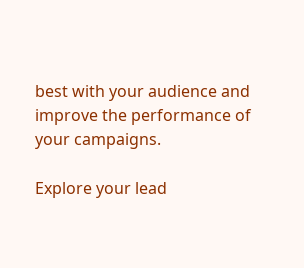best with your audience and improve the performance of your campaigns.

Explore your lead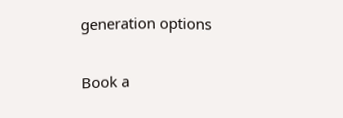generation options

Book a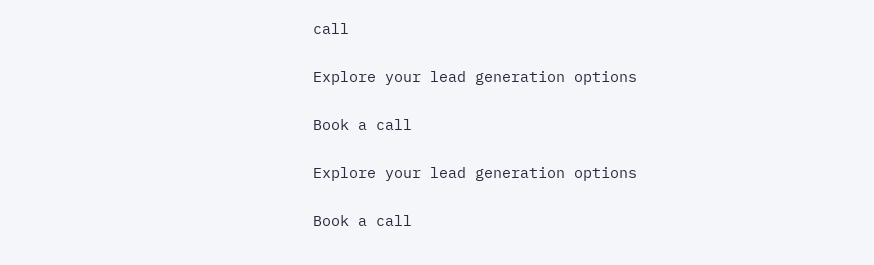call

Explore your lead generation options

Book a call

Explore your lead generation options

Book a call